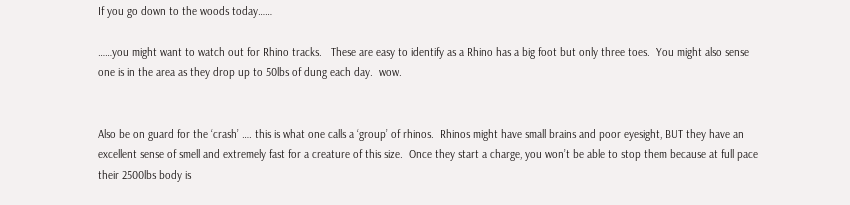If you go down to the woods today……

……you might want to watch out for Rhino tracks.   These are easy to identify as a Rhino has a big foot but only three toes.  You might also sense one is in the area as they drop up to 50lbs of dung each day.  wow.


Also be on guard for the ‘crash’ …. this is what one calls a ‘group’ of rhinos.  Rhinos might have small brains and poor eyesight, BUT they have an excellent sense of smell and extremely fast for a creature of this size.  Once they start a charge, you won’t be able to stop them because at full pace their 2500lbs body is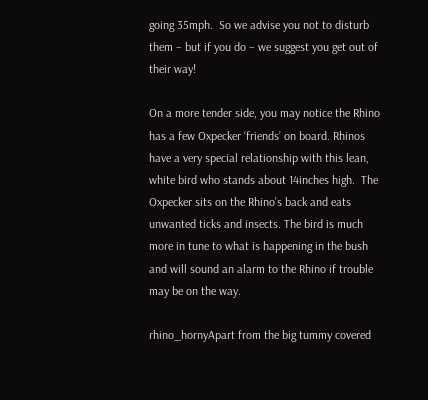going 35mph.  So we advise you not to disturb them – but if you do – we suggest you get out of their way!

On a more tender side, you may notice the Rhino has a few Oxpecker ‘friends’ on board. Rhinos have a very special relationship with this lean, white bird who stands about 14inches high.  The Oxpecker sits on the Rhino’s back and eats unwanted ticks and insects. The bird is much more in tune to what is happening in the bush and will sound an alarm to the Rhino if trouble may be on the way.

rhino_hornyApart from the big tummy covered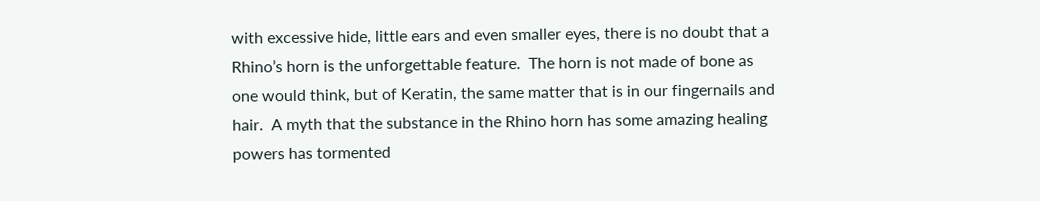with excessive hide, little ears and even smaller eyes, there is no doubt that a Rhino’s horn is the unforgettable feature.  The horn is not made of bone as one would think, but of Keratin, the same matter that is in our fingernails and hair.  A myth that the substance in the Rhino horn has some amazing healing powers has tormented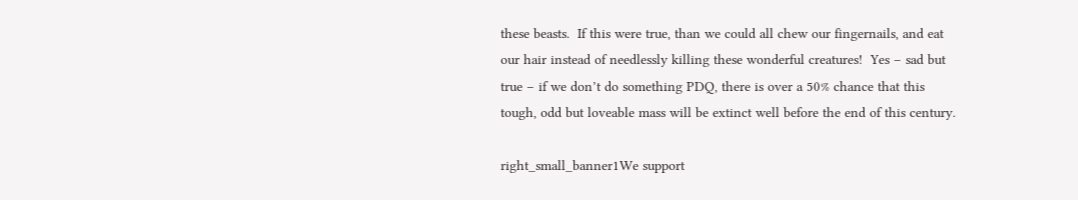these beasts.  If this were true, than we could all chew our fingernails, and eat our hair instead of needlessly killing these wonderful creatures!  Yes – sad but true – if we don’t do something PDQ, there is over a 50% chance that this tough, odd but loveable mass will be extinct well before the end of this century.

right_small_banner1We support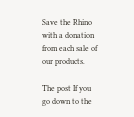Save the Rhino with a donation from each sale of our products.

The post If you go down to the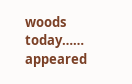woods today…… appeared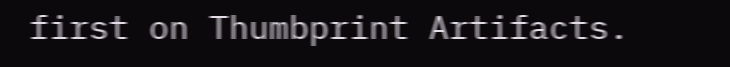first on Thumbprint Artifacts.